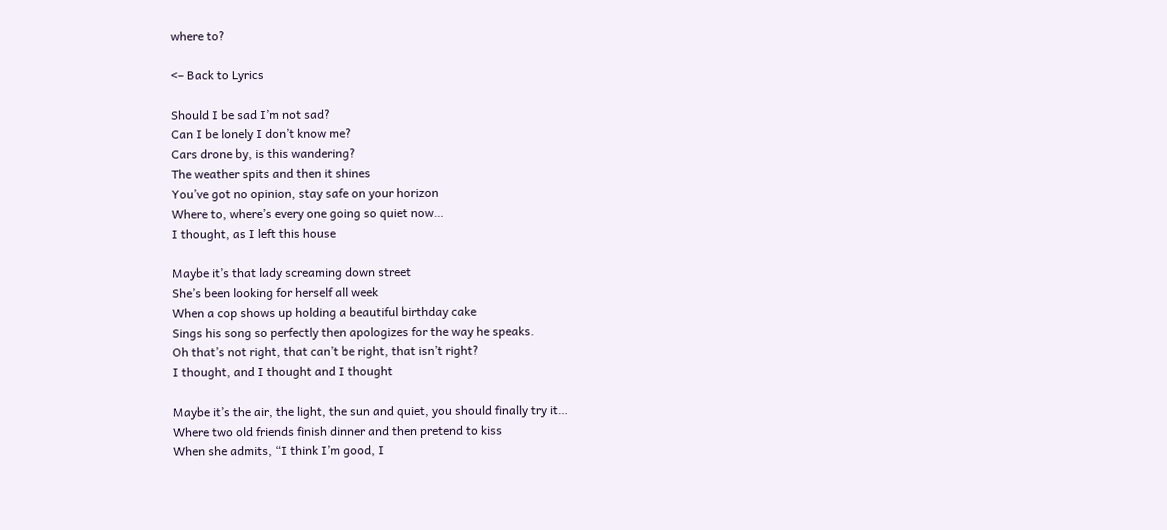where to?

<– Back to Lyrics

Should I be sad I’m not sad?
Can I be lonely I don’t know me?
Cars drone by, is this wandering?
The weather spits and then it shines
You’ve got no opinion, stay safe on your horizon
Where to, where’s every one going so quiet now…
I thought, as I left this house

Maybe it’s that lady screaming down street
She’s been looking for herself all week
When a cop shows up holding a beautiful birthday cake
Sings his song so perfectly then apologizes for the way he speaks.
Oh that’s not right, that can’t be right, that isn’t right?
I thought, and I thought and I thought

Maybe it’s the air, the light, the sun and quiet, you should finally try it…
Where two old friends finish dinner and then pretend to kiss
When she admits, “I think I’m good, I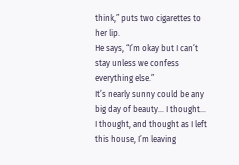think,” puts two cigarettes to her lip.
He says, “I’m okay but I can’t stay unless we confess everything else.”
It’s nearly sunny could be any big day of beauty… I thought…
I thought, and thought as I left this house, I’m leaving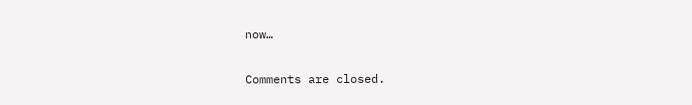now…

Comments are closed.